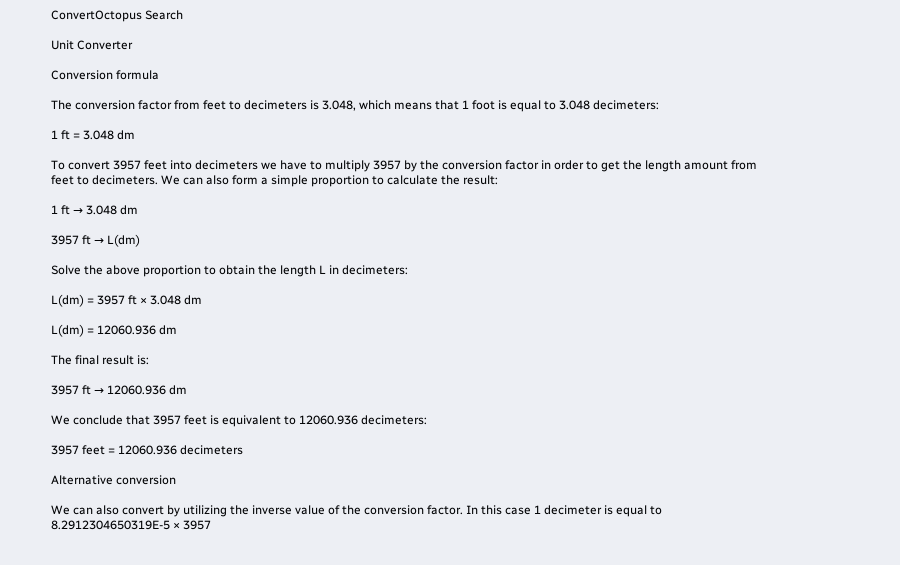ConvertOctopus Search

Unit Converter

Conversion formula

The conversion factor from feet to decimeters is 3.048, which means that 1 foot is equal to 3.048 decimeters:

1 ft = 3.048 dm

To convert 3957 feet into decimeters we have to multiply 3957 by the conversion factor in order to get the length amount from feet to decimeters. We can also form a simple proportion to calculate the result:

1 ft → 3.048 dm

3957 ft → L(dm)

Solve the above proportion to obtain the length L in decimeters:

L(dm) = 3957 ft × 3.048 dm

L(dm) = 12060.936 dm

The final result is:

3957 ft → 12060.936 dm

We conclude that 3957 feet is equivalent to 12060.936 decimeters:

3957 feet = 12060.936 decimeters

Alternative conversion

We can also convert by utilizing the inverse value of the conversion factor. In this case 1 decimeter is equal to 8.2912304650319E-5 × 3957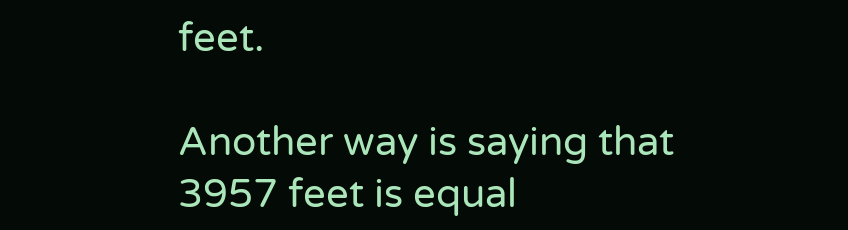feet.

Another way is saying that 3957 feet is equal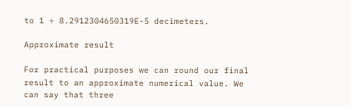to 1 ÷ 8.2912304650319E-5 decimeters.

Approximate result

For practical purposes we can round our final result to an approximate numerical value. We can say that three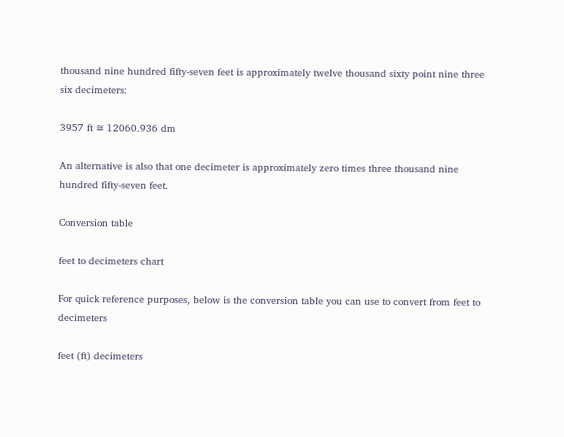thousand nine hundred fifty-seven feet is approximately twelve thousand sixty point nine three six decimeters:

3957 ft ≅ 12060.936 dm

An alternative is also that one decimeter is approximately zero times three thousand nine hundred fifty-seven feet.

Conversion table

feet to decimeters chart

For quick reference purposes, below is the conversion table you can use to convert from feet to decimeters

feet (ft) decimeters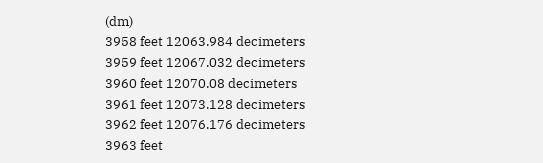(dm)
3958 feet 12063.984 decimeters
3959 feet 12067.032 decimeters
3960 feet 12070.08 decimeters
3961 feet 12073.128 decimeters
3962 feet 12076.176 decimeters
3963 feet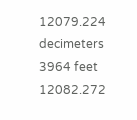12079.224 decimeters
3964 feet 12082.272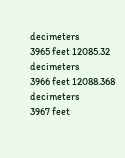decimeters
3965 feet 12085.32 decimeters
3966 feet 12088.368 decimeters
3967 feet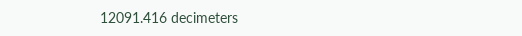12091.416 decimeters